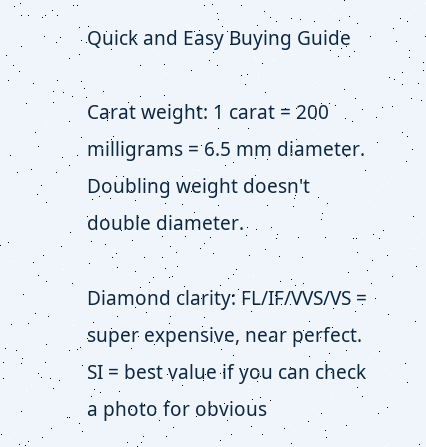Quick and Easy Buying Guide

Carat weight: 1 carat = 200 milligrams = 6.5 mm diameter. Doubling weight doesn't double diameter.

Diamond clarity: FL/IF/VVS/VS = super expensive, near perfect. SI = best value if you can check a photo for obvious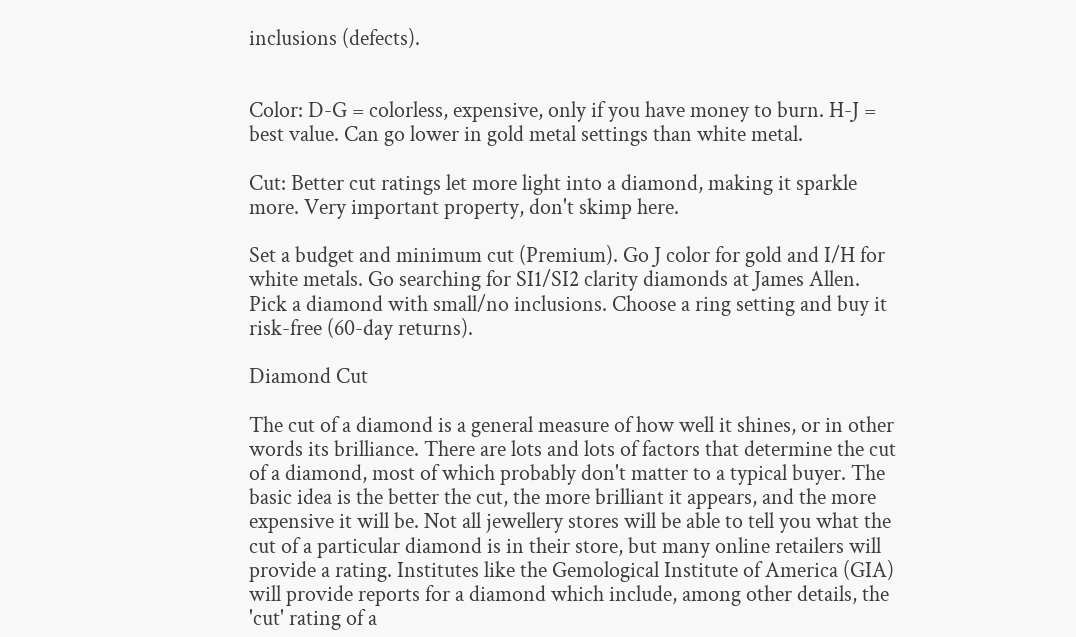inclusions (defects).


Color: D-G = colorless, expensive, only if you have money to burn. H-J = best value. Can go lower in gold metal settings than white metal.

Cut: Better cut ratings let more light into a diamond, making it sparkle more. Very important property, don't skimp here.

Set a budget and minimum cut (Premium). Go J color for gold and I/H for white metals. Go searching for SI1/SI2 clarity diamonds at James Allen. Pick a diamond with small/no inclusions. Choose a ring setting and buy it risk-free (60-day returns).

Diamond Cut

The cut of a diamond is a general measure of how well it shines, or in other words its brilliance. There are lots and lots of factors that determine the cut of a diamond, most of which probably don't matter to a typical buyer. The basic idea is the better the cut, the more brilliant it appears, and the more expensive it will be. Not all jewellery stores will be able to tell you what the cut of a particular diamond is in their store, but many online retailers will provide a rating. Institutes like the Gemological Institute of America (GIA) will provide reports for a diamond which include, among other details, the 'cut' rating of a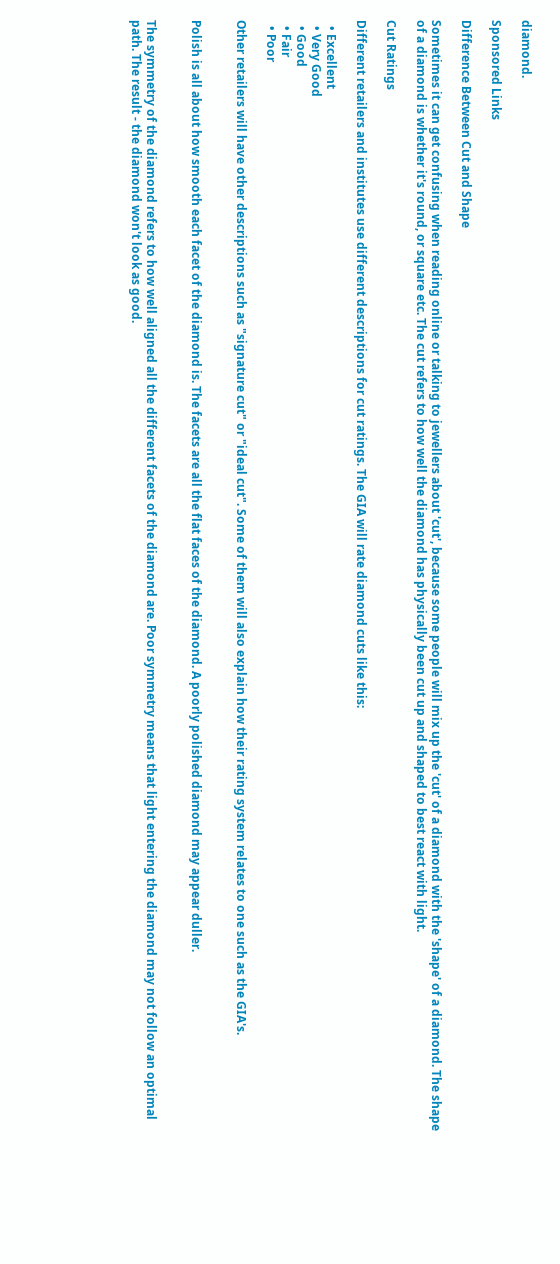diamond.

Sponsored Links

Difference Between Cut and Shape

Sometimes it can get confusing when reading online or talking to jewellers about 'cut', because some people will mix up the 'cut' of a diamond with the 'shape' of a diamond. The shape of a diamond is whether it's round, or square etc. The cut refers to how well the diamond has physically been cut up and shaped to best react with light.

Cut Ratings

Different retailers and institutes use different descriptions for cut ratings. The GIA will rate diamond cuts like this:

  • Excellent
  • Very Good
  • Good
  • Fair
  • Poor

Other retailers will have other descriptions such as "signature cut" or "ideal cut". Some of them will also explain how their rating system relates to one such as the GIA's.


Polish is all about how smooth each facet of the diamond is. The facets are all the flat faces of the diamond. A poorly polished diamond may appear duller.


The symmetry of the diamond refers to how well aligned all the different facets of the diamond are. Poor symmetry means that light entering the diamond may not follow an optimal path. The result - the diamond won't look as good.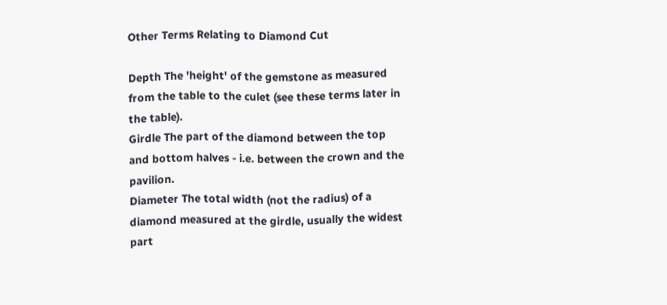Other Terms Relating to Diamond Cut

Depth The 'height' of the gemstone as measured from the table to the culet (see these terms later in the table).
Girdle The part of the diamond between the top and bottom halves - i.e. between the crown and the pavilion.
Diameter The total width (not the radius) of a diamond measured at the girdle, usually the widest part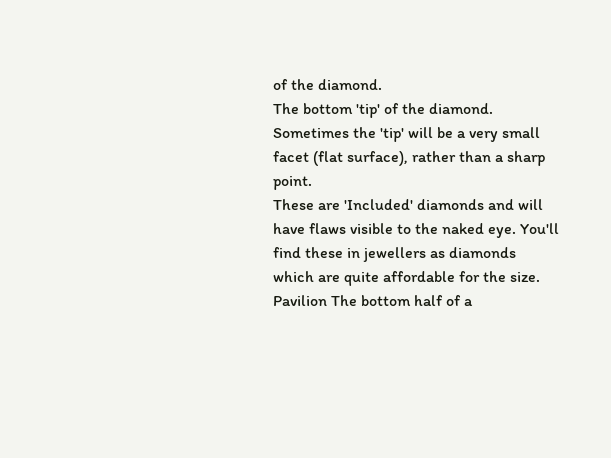of the diamond.
The bottom 'tip' of the diamond. Sometimes the 'tip' will be a very small facet (flat surface), rather than a sharp point.
These are 'Included' diamonds and will have flaws visible to the naked eye. You'll find these in jewellers as diamonds which are quite affordable for the size.
Pavilion The bottom half of a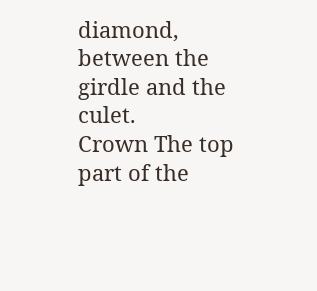diamond, between the girdle and the culet.
Crown The top part of the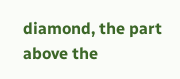diamond, the part above the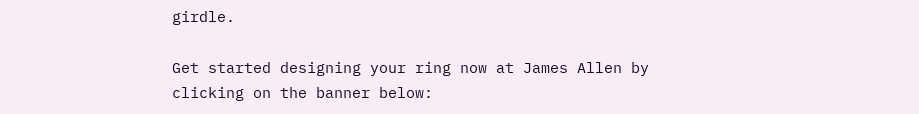girdle.

Get started designing your ring now at James Allen by clicking on the banner below: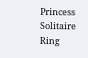Princess Solitaire Ring